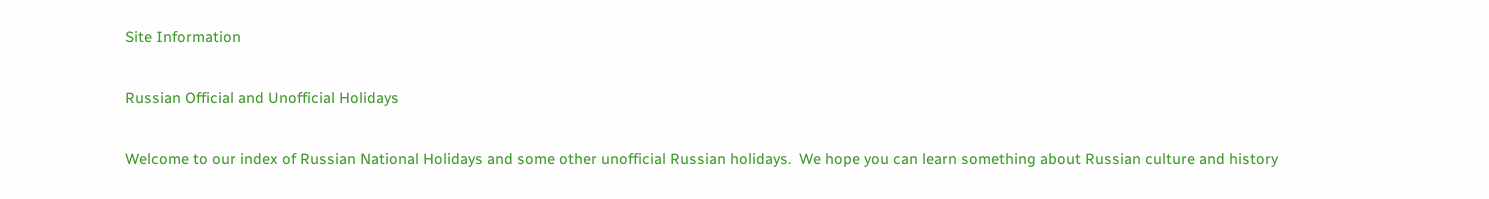Site Information

Russian Official and Unofficial Holidays

Welcome to our index of Russian National Holidays and some other unofficial Russian holidays.  We hope you can learn something about Russian culture and history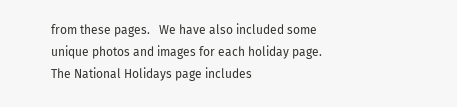from these pages.   We have also included some unique photos and images for each holiday page. The National Holidays page includes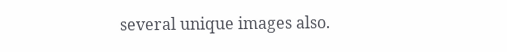several unique images also.